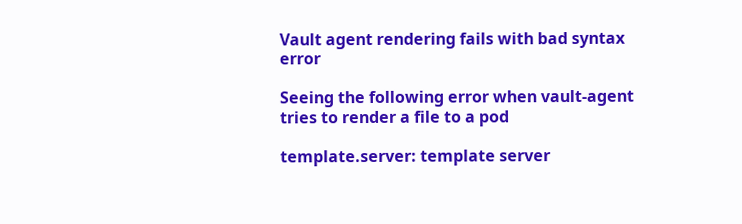Vault agent rendering fails with bad syntax error

Seeing the following error when vault-agent tries to render a file to a pod

template.server: template server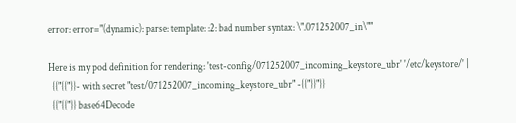error: error="(dynamic): parse: template: :2: bad number syntax: \".071252007_in\""

Here is my pod definition for rendering: 'test-config/071252007_incoming_keystore_ubr' '/etc/keystore/' |
  {{"{{"}}- with secret "test/071252007_incoming_keystore_ubr" -{{"}}"}}
  {{"{{"}} base64Decode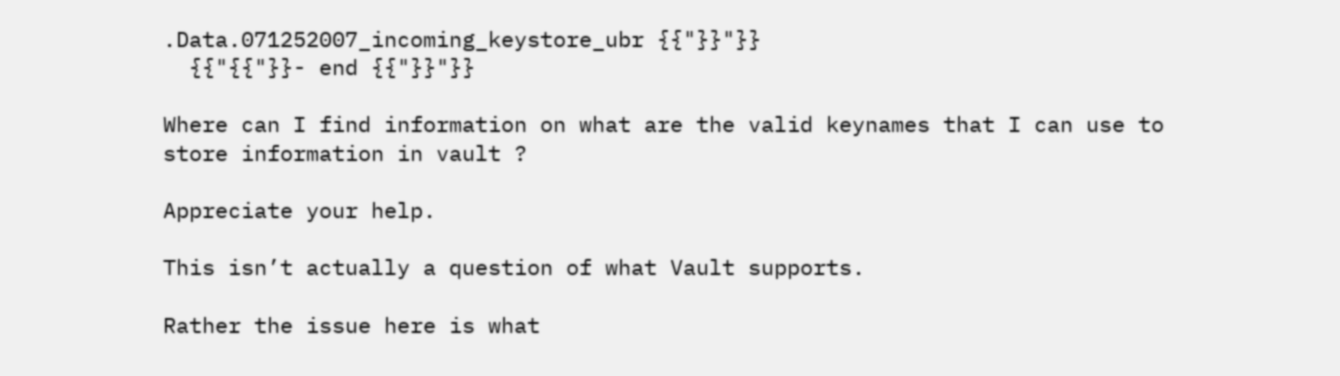.Data.071252007_incoming_keystore_ubr {{"}}"}}
  {{"{{"}}- end {{"}}"}}

Where can I find information on what are the valid keynames that I can use to store information in vault ?

Appreciate your help.

This isn’t actually a question of what Vault supports.

Rather the issue here is what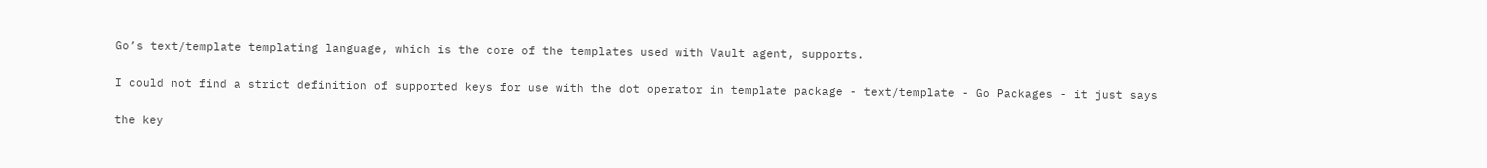Go’s text/template templating language, which is the core of the templates used with Vault agent, supports.

I could not find a strict definition of supported keys for use with the dot operator in template package - text/template - Go Packages - it just says

the key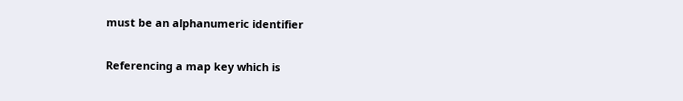must be an alphanumeric identifier

Referencing a map key which is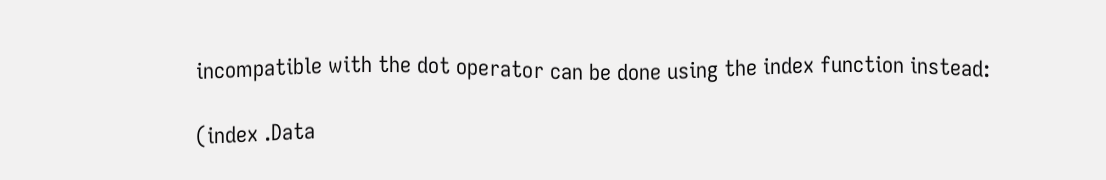incompatible with the dot operator can be done using the index function instead:

(index .Data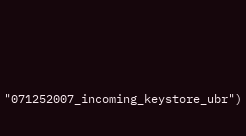"071252007_incoming_keystore_ubr")